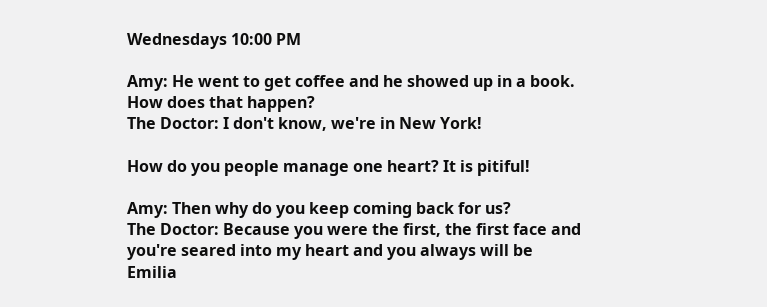Wednesdays 10:00 PM

Amy: He went to get coffee and he showed up in a book. How does that happen?
The Doctor: I don't know, we're in New York!

How do you people manage one heart? It is pitiful!

Amy: Then why do you keep coming back for us?
The Doctor: Because you were the first, the first face and you're seared into my heart and you always will be Emilia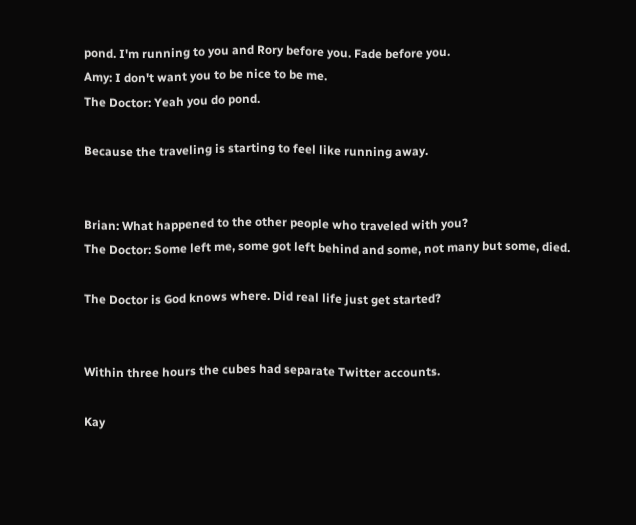pond. I'm running to you and Rory before you. Fade before you.
Amy: I don't want you to be nice to be me.
The Doctor: Yeah you do pond.

Because the traveling is starting to feel like running away.


Brian: What happened to the other people who traveled with you?
The Doctor: Some left me, some got left behind and some, not many but some, died.

The Doctor is God knows where. Did real life just get started?


Within three hours the cubes had separate Twitter accounts.

Kay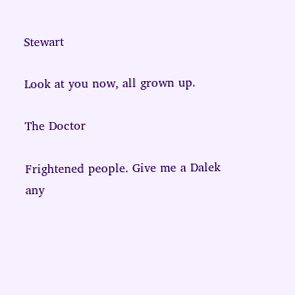Stewart

Look at you now, all grown up.

The Doctor

Frightened people. Give me a Dalek any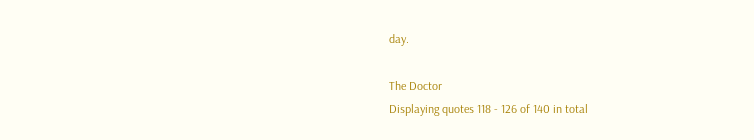day.

The Doctor
Displaying quotes 118 - 126 of 140 in total